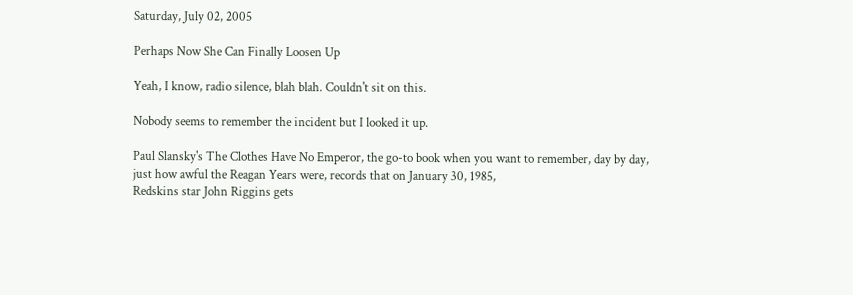Saturday, July 02, 2005

Perhaps Now She Can Finally Loosen Up

Yeah, I know, radio silence, blah blah. Couldn't sit on this.

Nobody seems to remember the incident but I looked it up.

Paul Slansky's The Clothes Have No Emperor, the go-to book when you want to remember, day by day, just how awful the Reagan Years were, records that on January 30, 1985,
Redskins star John Riggins gets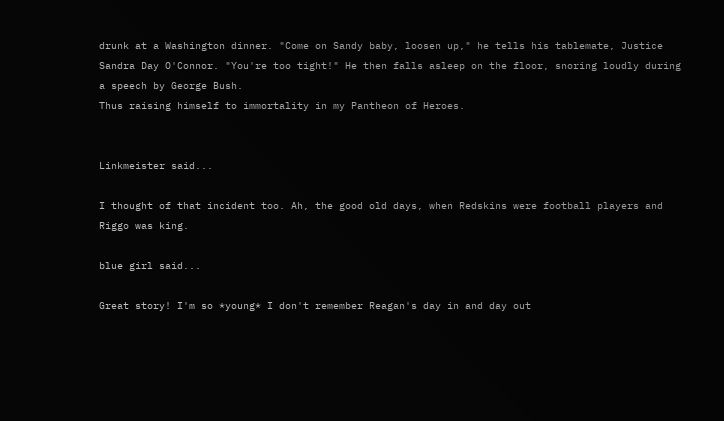drunk at a Washington dinner. "Come on Sandy baby, loosen up," he tells his tablemate, Justice Sandra Day O'Connor. "You're too tight!" He then falls asleep on the floor, snoring loudly during a speech by George Bush.
Thus raising himself to immortality in my Pantheon of Heroes.


Linkmeister said...

I thought of that incident too. Ah, the good old days, when Redskins were football players and Riggo was king.

blue girl said...

Great story! I'm so *young* I don't remember Reagan's day in and day out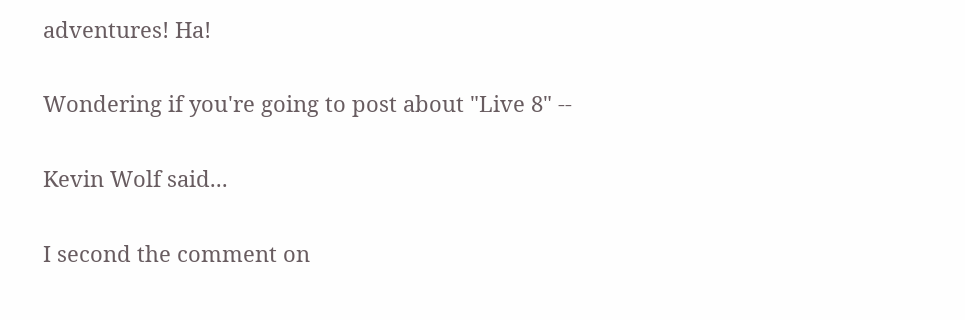adventures! Ha!

Wondering if you're going to post about "Live 8" --

Kevin Wolf said...

I second the comment on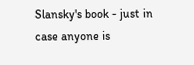Slansky's book - just in case anyone is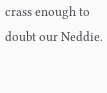crass enough to doubt our Neddie.